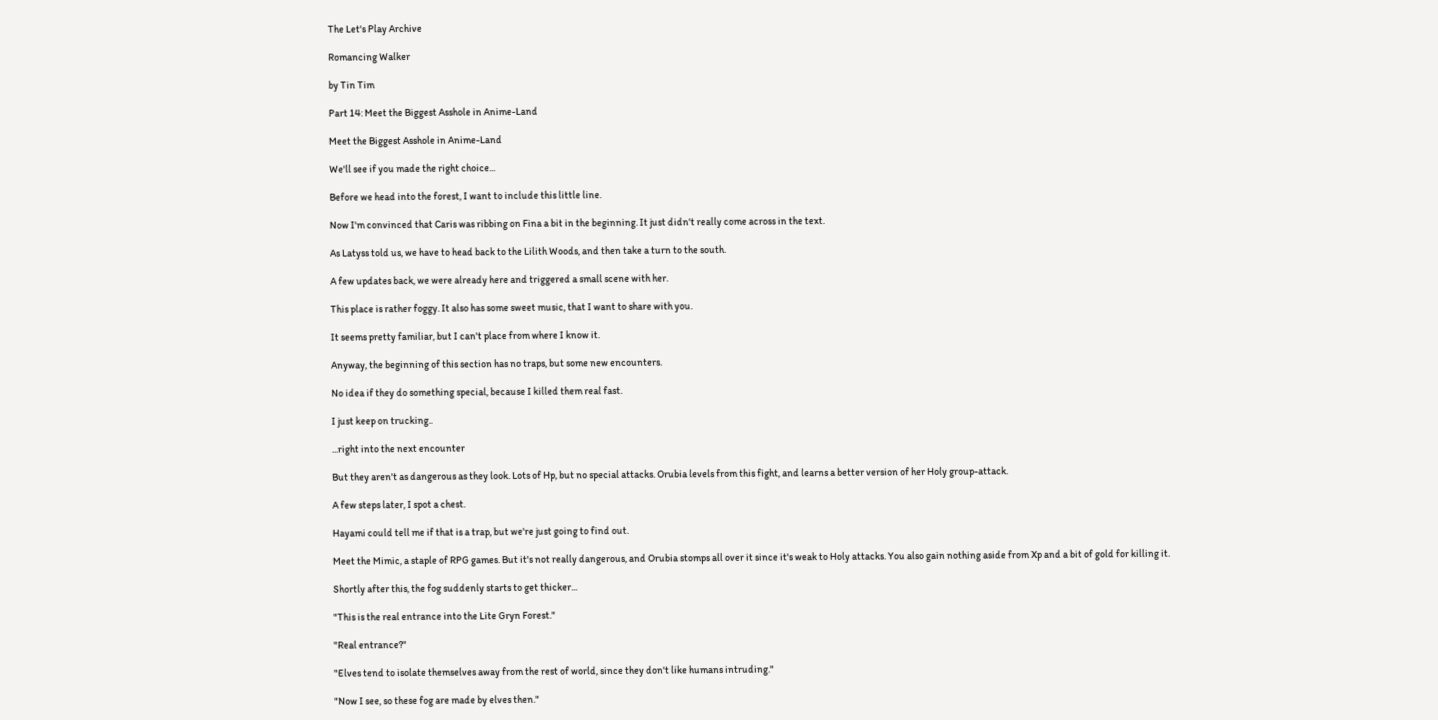The Let's Play Archive

Romancing Walker

by Tin Tim

Part 14: Meet the Biggest Asshole in Anime-Land

Meet the Biggest Asshole in Anime-Land

We'll see if you made the right choice...

Before we head into the forest, I want to include this little line.

Now I'm convinced that Caris was ribbing on Fina a bit in the beginning. It just didn't really come across in the text.

As Latyss told us, we have to head back to the Lilith Woods, and then take a turn to the south.

A few updates back, we were already here and triggered a small scene with her.

This place is rather foggy. It also has some sweet music, that I want to share with you.

It seems pretty familiar, but I can't place from where I know it.

Anyway, the beginning of this section has no traps, but some new encounters.

No idea if they do something special, because I killed them real fast.

I just keep on trucking..

...right into the next encounter

But they aren't as dangerous as they look. Lots of Hp, but no special attacks. Orubia levels from this fight, and learns a better version of her Holy group-attack.

A few steps later, I spot a chest.

Hayami could tell me if that is a trap, but we're just going to find out.

Meet the Mimic, a staple of RPG games. But it's not really dangerous, and Orubia stomps all over it since it's weak to Holy attacks. You also gain nothing aside from Xp and a bit of gold for killing it.

Shortly after this, the fog suddenly starts to get thicker...

"This is the real entrance into the Lite Gryn Forest."

"Real entrance?"

"Elves tend to isolate themselves away from the rest of world, since they don't like humans intruding."

"Now I see, so these fog are made by elves then."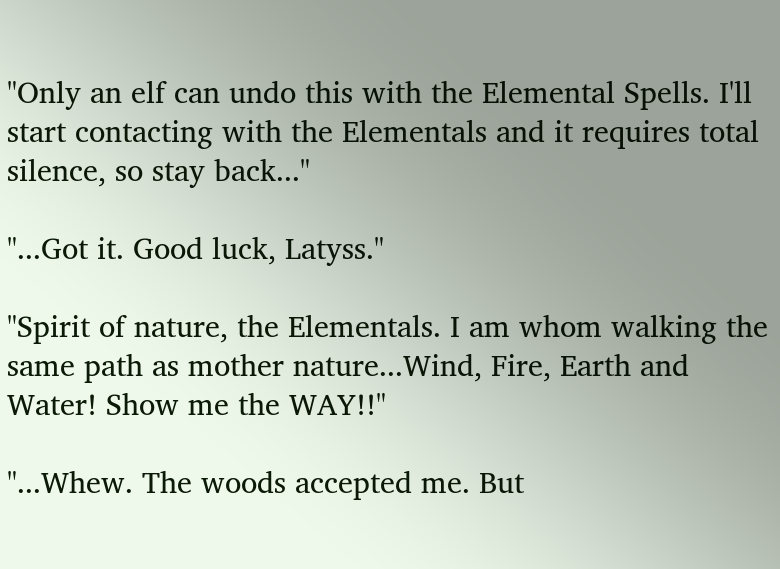"Only an elf can undo this with the Elemental Spells. I'll start contacting with the Elementals and it requires total silence, so stay back..."

"...Got it. Good luck, Latyss."

"Spirit of nature, the Elementals. I am whom walking the same path as mother nature...Wind, Fire, Earth and Water! Show me the WAY!!"

"...Whew. The woods accepted me. But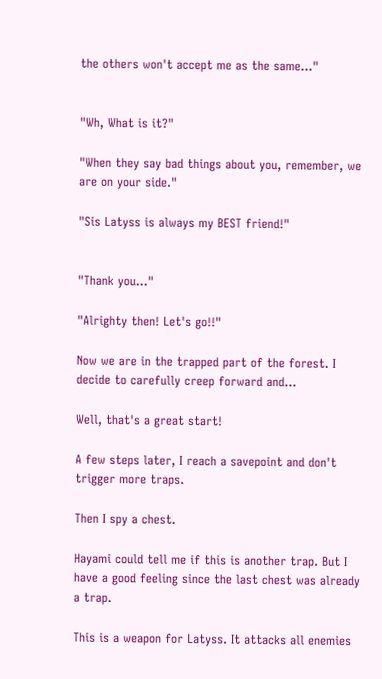the others won't accept me as the same..."


"Wh, What is it?"

"When they say bad things about you, remember, we are on your side."

"Sis Latyss is always my BEST friend!"


"Thank you..."

"Alrighty then! Let's go!!"

Now we are in the trapped part of the forest. I decide to carefully creep forward and...

Well, that's a great start!

A few steps later, I reach a savepoint and don't trigger more traps.

Then I spy a chest.

Hayami could tell me if this is another trap. But I have a good feeling since the last chest was already a trap.

This is a weapon for Latyss. It attacks all enemies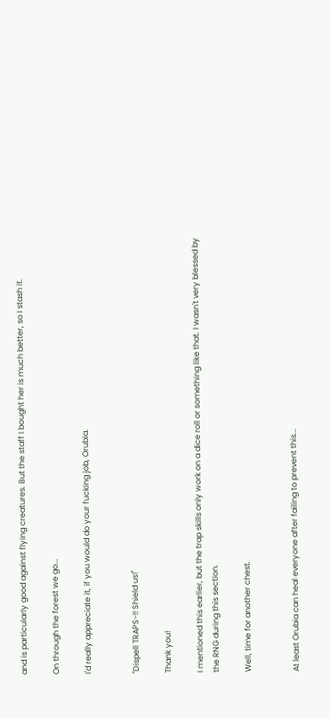and is particularly good against flying creatures. But the staff I bought her is much better, so I stash it.

On through the forest we go...

I'd really appreciate it, if you would do your fucking job, Orubia.


"Dispell TRAPS-!! Shield us!"

Thank you!

I mentioned this earlier, but the trap skills only work on a dice roll or something like that. I wasn't very blessed by the RNG during this section.

Well, time for another chest.


At least Orubia can heal everyone after failing to prevent this...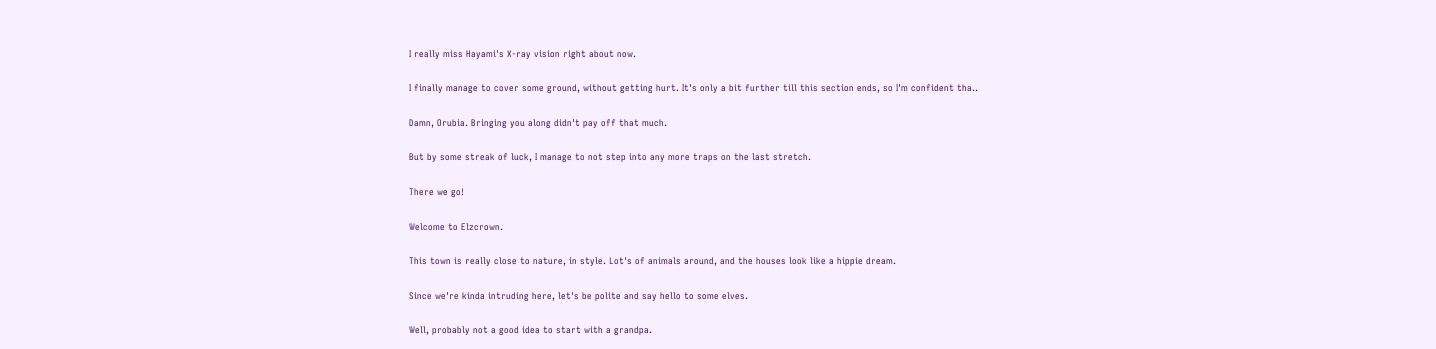I really miss Hayami's X-ray vision right about now.

I finally manage to cover some ground, without getting hurt. It's only a bit further till this section ends, so I'm confident tha..

Damn, Orubia. Bringing you along didn't pay off that much.

But by some streak of luck, I manage to not step into any more traps on the last stretch.

There we go!

Welcome to Elzcrown.

This town is really close to nature, in style. Lot's of animals around, and the houses look like a hippie dream.

Since we're kinda intruding here, let's be polite and say hello to some elves.

Well, probably not a good idea to start with a grandpa.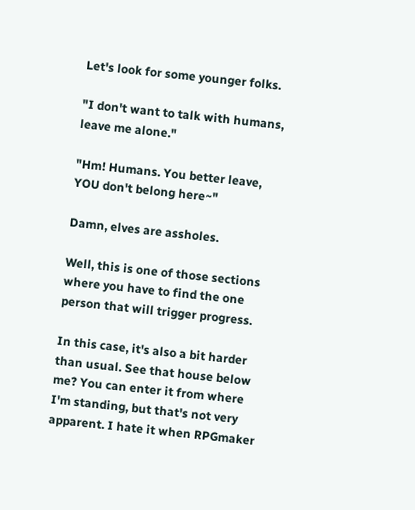Let's look for some younger folks.

"I don't want to talk with humans, leave me alone."

"Hm! Humans. You better leave, YOU don't belong here~"

Damn, elves are assholes.

Well, this is one of those sections where you have to find the one person that will trigger progress.

In this case, it's also a bit harder than usual. See that house below me? You can enter it from where I'm standing, but that's not very apparent. I hate it when RPGmaker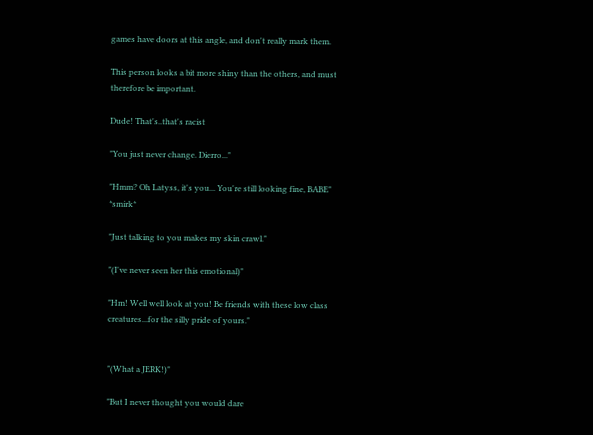games have doors at this angle, and don't really mark them.

This person looks a bit more shiny than the others, and must therefore be important.

Dude! That's..that's racist

"You just never change. Dierro..."

"Hmm? Oh Latyss, it's you... You're still looking fine, BABE" *smirk*

"Just talking to you makes my skin crawl."

"(I've never seen her this emotional)"

"Hm! Well well look at you! Be friends with these low class creatures...for the silly pride of yours."


"(What a JERK!)"

"But I never thought you would dare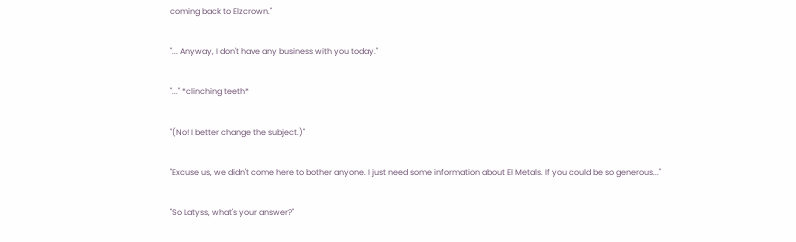coming back to Elzcrown."

"... Anyway, I don't have any business with you today."

"..." *clinching teeth*

"(No! I better change the subject.)"

"Excuse us, we didn't come here to bother anyone. I just need some information about El Metals. If you could be so generous..."

"So Latyss, what's your answer?"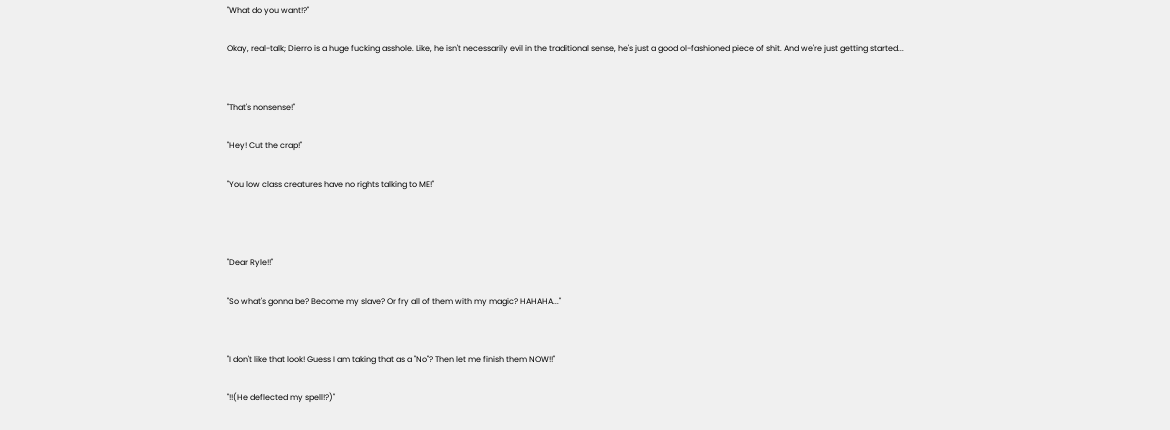"What do you want!?"

Okay, real-talk; Dierro is a huge fucking asshole. Like, he isn't necessarily evil in the traditional sense, he's just a good ol-fashioned piece of shit. And we're just getting started...


"That's nonsense!"

"Hey! Cut the crap!"

"You low class creatures have no rights talking to ME!"



"Dear Ryle!!"

"So what's gonna be? Become my slave? Or fry all of them with my magic? HAHAHA..."


"I don't like that look! Guess I am taking that as a "No"? Then let me finish them NOW!!"

"!!(He deflected my spell!?)"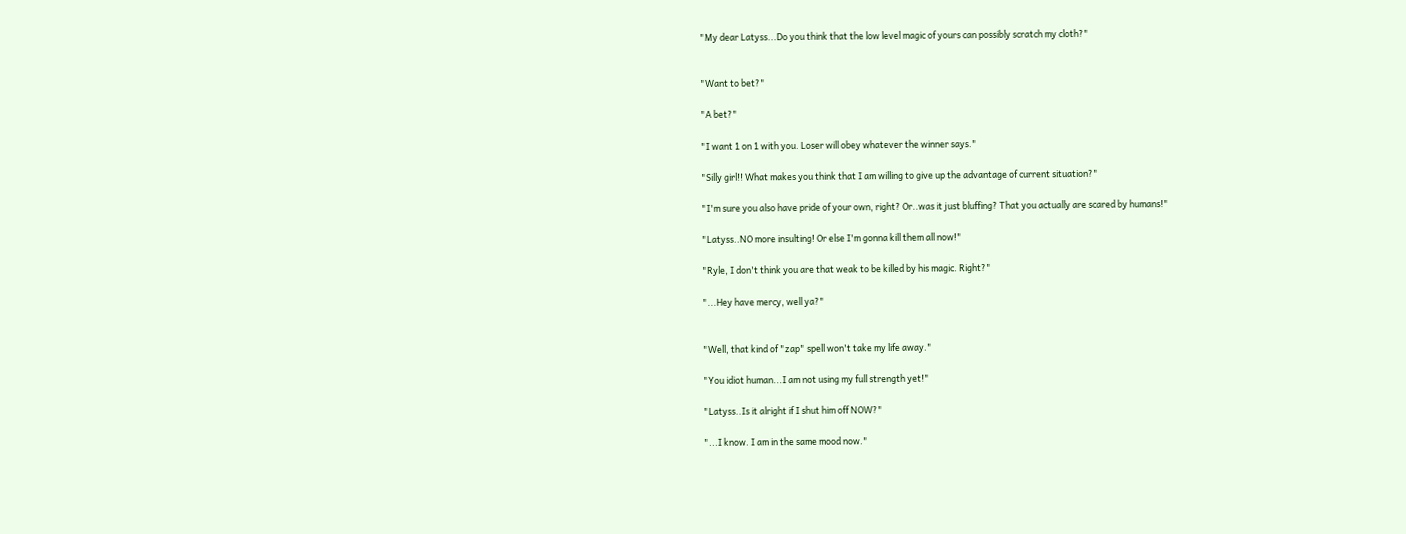"My dear Latyss...Do you think that the low level magic of yours can possibly scratch my cloth?"


"Want to bet?"

"A bet?"

"I want 1 on 1 with you. Loser will obey whatever the winner says."

"Silly girl!! What makes you think that I am willing to give up the advantage of current situation?"

"I'm sure you also have pride of your own, right? Or..was it just bluffing? That you actually are scared by humans!"

"Latyss..NO more insulting! Or else I'm gonna kill them all now!"

"Ryle, I don't think you are that weak to be killed by his magic. Right?"

"...Hey have mercy, well ya?"


"Well, that kind of "zap" spell won't take my life away."

"You idiot human...I am not using my full strength yet!"

"Latyss..Is it alright if I shut him off NOW?"

"...I know. I am in the same mood now."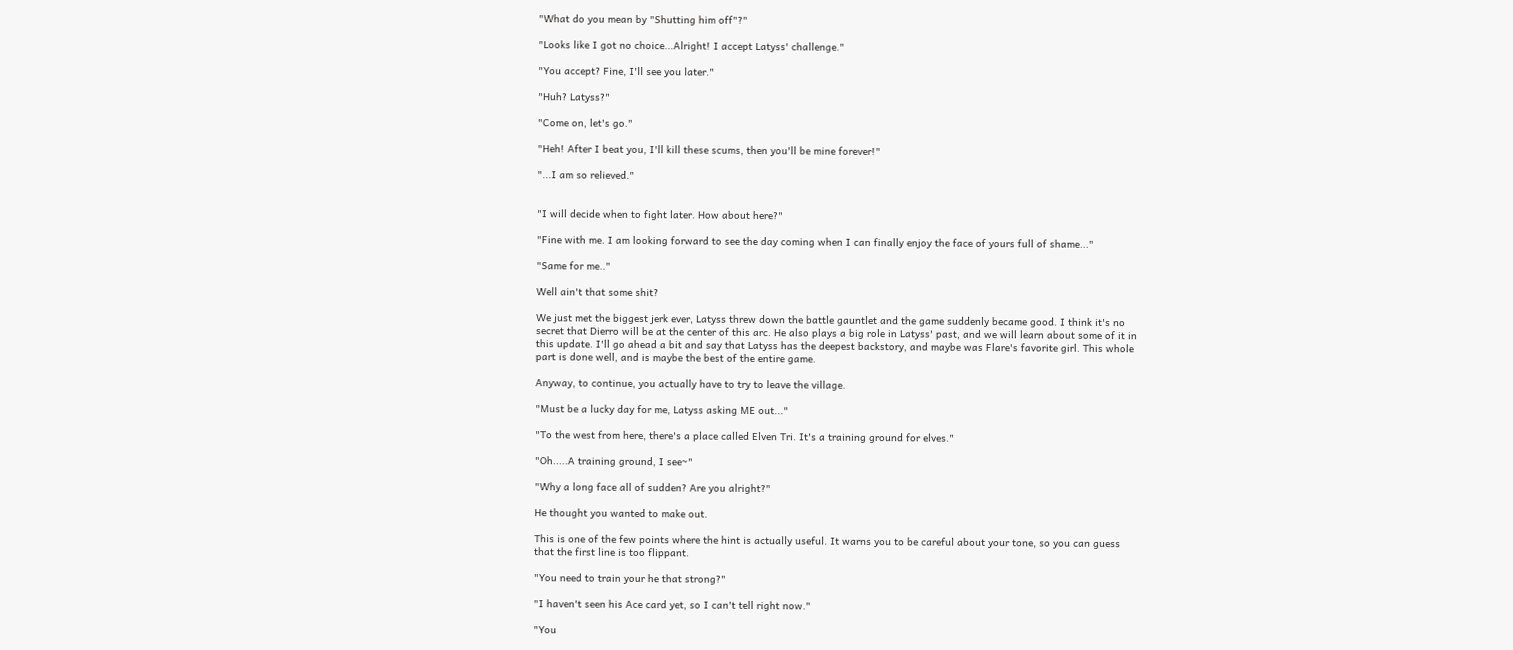"What do you mean by "Shutting him off"?"

"Looks like I got no choice...Alright! I accept Latyss' challenge."

"You accept? Fine, I'll see you later."

"Huh? Latyss?"

"Come on, let's go."

"Heh! After I beat you, I'll kill these scums, then you'll be mine forever!"

"...I am so relieved."


"I will decide when to fight later. How about here?"

"Fine with me. I am looking forward to see the day coming when I can finally enjoy the face of yours full of shame..."

"Same for me.."

Well ain't that some shit?

We just met the biggest jerk ever, Latyss threw down the battle gauntlet and the game suddenly became good. I think it's no secret that Dierro will be at the center of this arc. He also plays a big role in Latyss' past, and we will learn about some of it in this update. I'll go ahead a bit and say that Latyss has the deepest backstory, and maybe was Flare's favorite girl. This whole part is done well, and is maybe the best of the entire game.

Anyway, to continue, you actually have to try to leave the village.

"Must be a lucky day for me, Latyss asking ME out..."

"To the west from here, there's a place called Elven Tri. It's a training ground for elves."

"Oh.....A training ground, I see~"

"Why a long face all of sudden? Are you alright?"

He thought you wanted to make out.

This is one of the few points where the hint is actually useful. It warns you to be careful about your tone, so you can guess that the first line is too flippant.

"You need to train your he that strong?"

"I haven't seen his Ace card yet, so I can't tell right now."

"You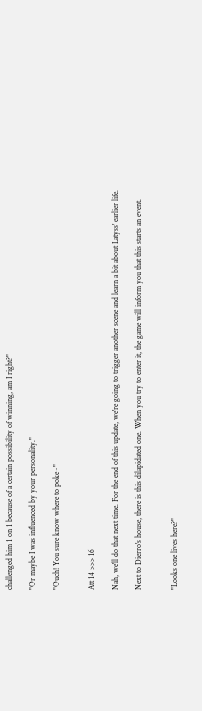challenged him 1 on 1 because of a certain possibility of winning, am I right?"

"Or maybe I was influenced by your personality."

"Ouch! You sure know where to poke~"


Att 14 >>> 16

Nah, we'll do that next time. For the end of this update, we're going to trigger another scene and learn a bit about Latyss' earlier life.

Next to Dierro's house, there is this dilapidated one. When you try to enter it, the game will inform you that this starts an event.


"Looks one lives here?"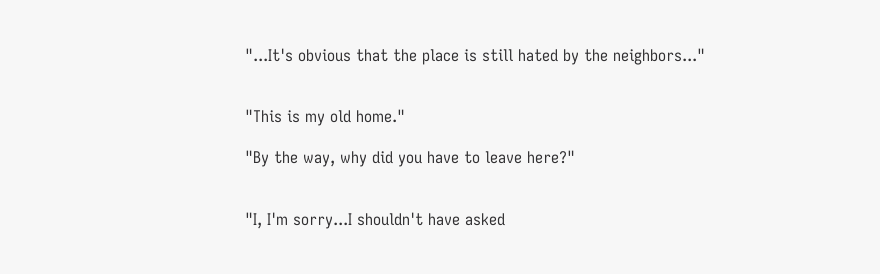"...It's obvious that the place is still hated by the neighbors..."


"This is my old home."

"By the way, why did you have to leave here?"


"I, I'm sorry...I shouldn't have asked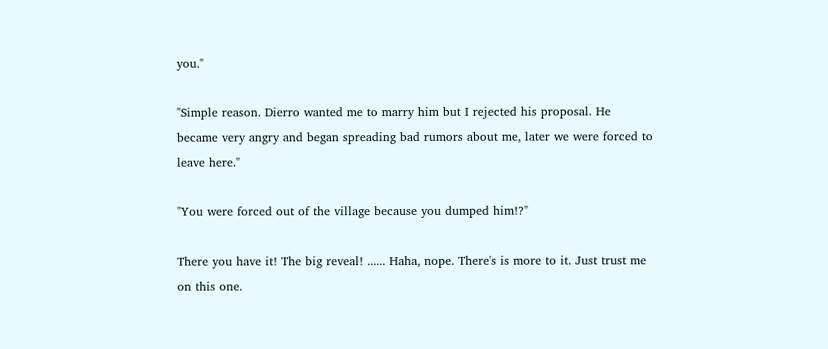you."

"Simple reason. Dierro wanted me to marry him but I rejected his proposal. He became very angry and began spreading bad rumors about me, later we were forced to leave here."

"You were forced out of the village because you dumped him!?"

There you have it! The big reveal! ...... Haha, nope. There's is more to it. Just trust me on this one.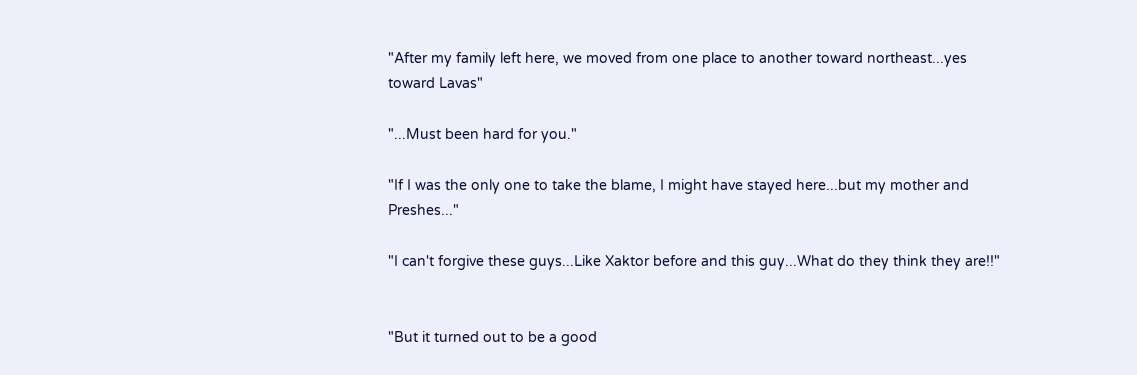"After my family left here, we moved from one place to another toward northeast...yes toward Lavas"

"...Must been hard for you."

"If I was the only one to take the blame, I might have stayed here...but my mother and Preshes..."

"I can't forgive these guys...Like Xaktor before and this guy...What do they think they are!!"


"But it turned out to be a good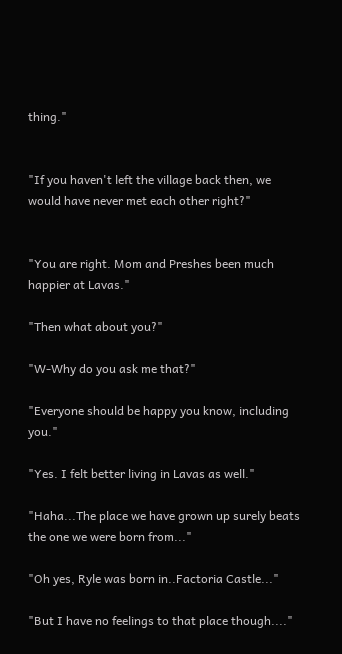thing."


"If you haven't left the village back then, we would have never met each other right?"


"You are right. Mom and Preshes been much happier at Lavas."

"Then what about you?"

"W-Why do you ask me that?"

"Everyone should be happy you know, including you."

"Yes. I felt better living in Lavas as well."

"Haha...The place we have grown up surely beats the one we were born from..."

"Oh yes, Ryle was born in..Factoria Castle..."

"But I have no feelings to that place though...."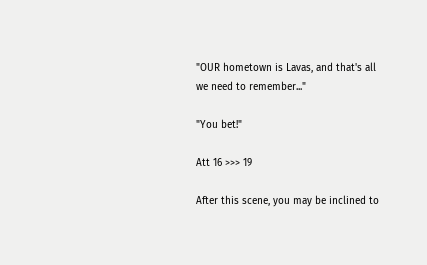"OUR hometown is Lavas, and that's all we need to remember..."

"You bet!"

Att 16 >>> 19

After this scene, you may be inclined to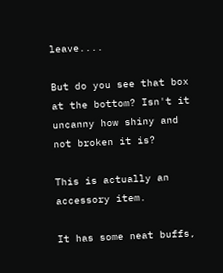leave....

But do you see that box at the bottom? Isn't it uncanny how shiny and not broken it is?

This is actually an accessory item.

It has some neat buffs,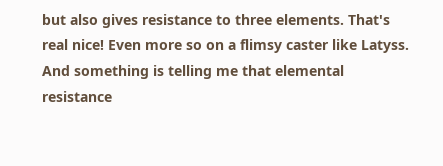but also gives resistance to three elements. That's real nice! Even more so on a flimsy caster like Latyss. And something is telling me that elemental resistance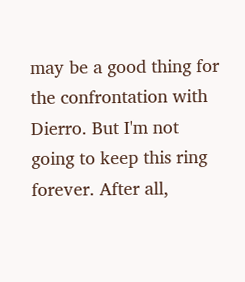may be a good thing for the confrontation with Dierro. But I'm not going to keep this ring forever. After all,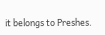it belongs to Preshes.